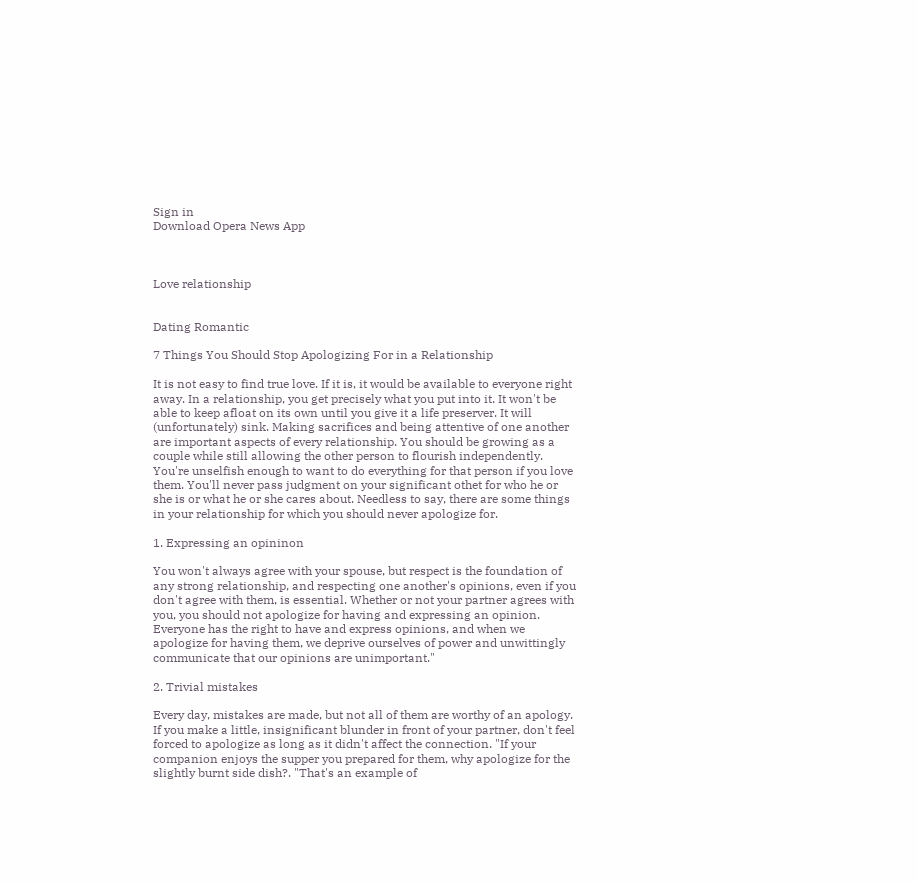Sign in
Download Opera News App



Love relationship


Dating Romantic

7 Things You Should Stop Apologizing For in a Relationship

It is not easy to find true love. If it is, it would be available to everyone right away. In a relationship, you get precisely what you put into it. It won't be able to keep afloat on its own until you give it a life preserver. It will (unfortunately) sink. Making sacrifices and being attentive of one another are important aspects of every relationship. You should be growing as a couple while still allowing the other person to flourish independently. You're unselfish enough to want to do everything for that person if you love them. You'll never pass judgment on your significant othet for who he or she is or what he or she cares about. Needless to say, there are some things in your relationship for which you should never apologize for.

1. Expressing an opininon

You won't always agree with your spouse, but respect is the foundation of any strong relationship, and respecting one another's opinions, even if you don't agree with them, is essential. Whether or not your partner agrees with you, you should not apologize for having and expressing an opinion. Everyone has the right to have and express opinions, and when we apologize for having them, we deprive ourselves of power and unwittingly communicate that our opinions are unimportant."

2. Trivial mistakes

Every day, mistakes are made, but not all of them are worthy of an apology. If you make a little, insignificant blunder in front of your partner, don't feel forced to apologize as long as it didn't affect the connection. "If your companion enjoys the supper you prepared for them, why apologize for the slightly burnt side dish?. "That's an example of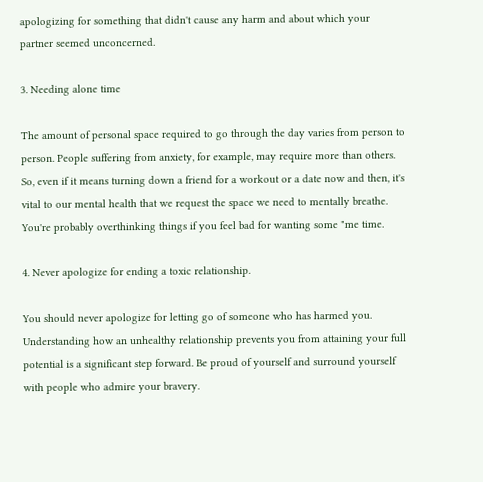apologizing for something that didn't cause any harm and about which your partner seemed unconcerned.

3. Needing alone time

The amount of personal space required to go through the day varies from person to person. People suffering from anxiety, for example, may require more than others. So, even if it means turning down a friend for a workout or a date now and then, it's vital to our mental health that we request the space we need to mentally breathe. You're probably overthinking things if you feel bad for wanting some "me time.

4. Never apologize for ending a toxic relationship.

You should never apologize for letting go of someone who has harmed you. Understanding how an unhealthy relationship prevents you from attaining your full potential is a significant step forward. Be proud of yourself and surround yourself with people who admire your bravery.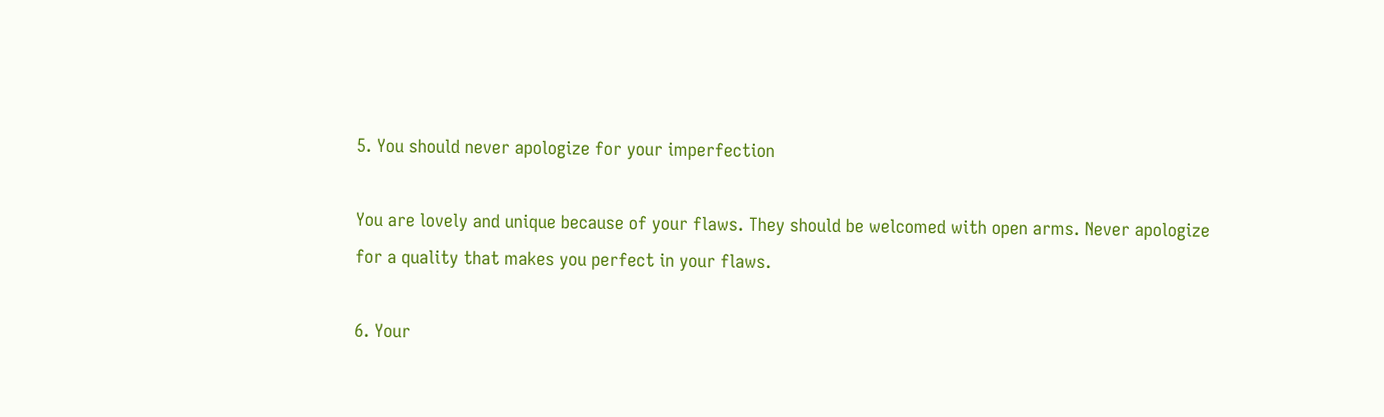5. You should never apologize for your imperfection

You are lovely and unique because of your flaws. They should be welcomed with open arms. Never apologize for a quality that makes you perfect in your flaws.

6. Your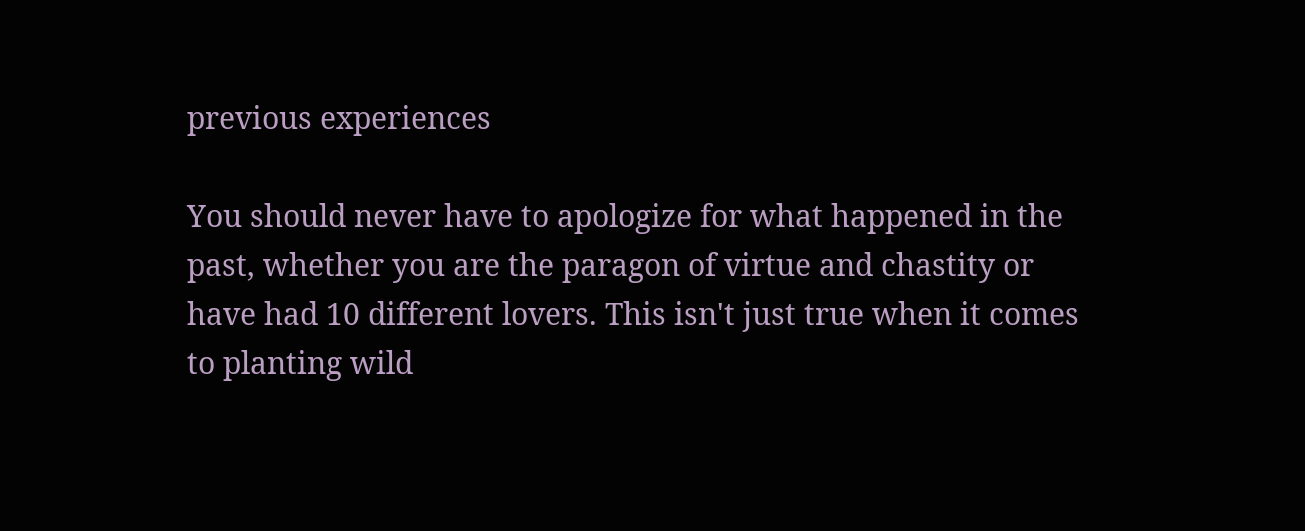previous experiences

You should never have to apologize for what happened in the past, whether you are the paragon of virtue and chastity or have had 10 different lovers. This isn't just true when it comes to planting wild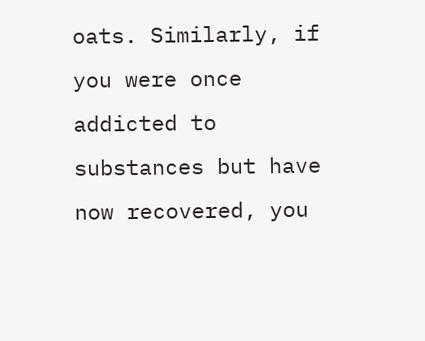oats. Similarly, if you were once addicted to substances but have now recovered, you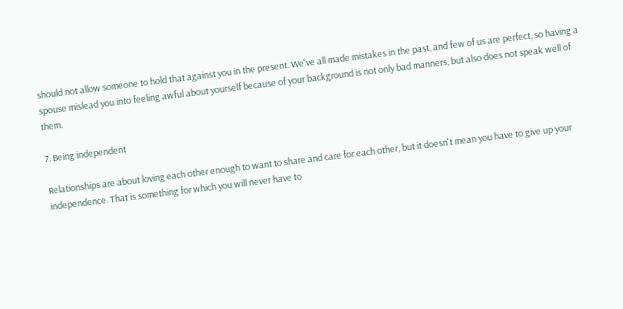should not allow someone to hold that against you in the present. We've all made mistakes in the past, and few of us are perfect, so having a spouse mislead you into feeling awful about yourself because of your background is not only bad manners, but also does not speak well of them.

7. Being independent

Relationships are about loving each other enough to want to share and care for each other, but it doesn't mean you have to give up your independence. That is something for which you will never have to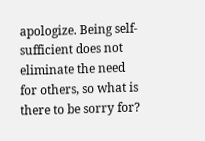apologize. Being self-sufficient does not eliminate the need for others, so what is there to be sorry for?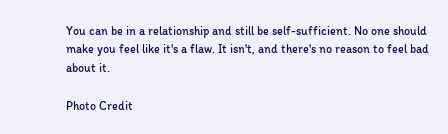You can be in a relationship and still be self-sufficient. No one should make you feel like it's a flaw. It isn't, and there's no reason to feel bad about it.

Photo Credit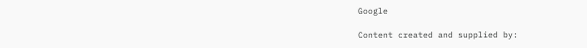Google

Content created and supplied by: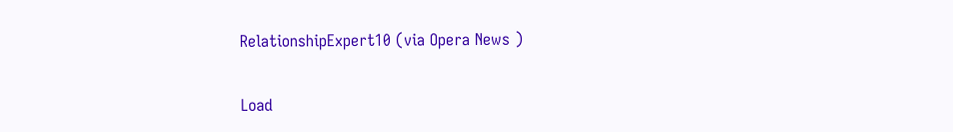RelationshipExpert10 (via Opera News )


Load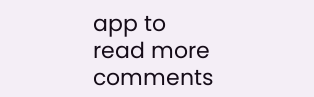app to read more comments